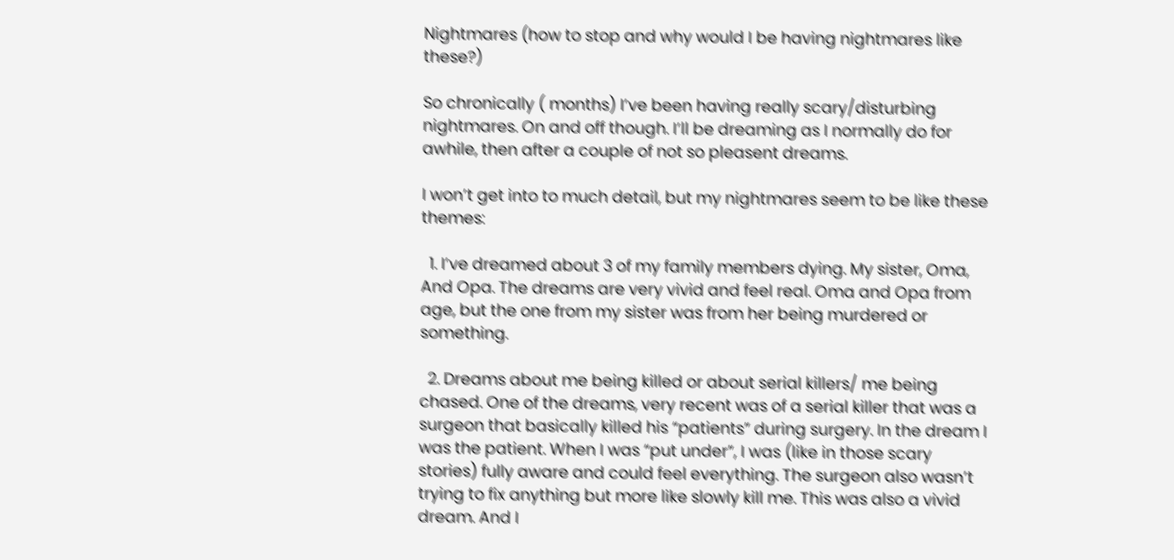Nightmares (how to stop and why would I be having nightmares like these?)

So chronically ( months) I’ve been having really scary/disturbing nightmares. On and off though. I’ll be dreaming as I normally do for awhile, then after a couple of not so pleasent dreams.

I won’t get into to much detail, but my nightmares seem to be like these themes:

  1. I’ve dreamed about 3 of my family members dying. My sister, Oma, And Opa. The dreams are very vivid and feel real. Oma and Opa from age, but the one from my sister was from her being murdered or something.

  2. Dreams about me being killed or about serial killers/ me being chased. One of the dreams, very recent was of a serial killer that was a surgeon that basically killed his “patients” during surgery. In the dream I was the patient. When I was “put under”, I was (like in those scary stories) fully aware and could feel everything. The surgeon also wasn’t trying to fix anything but more like slowly kill me. This was also a vivid dream. And I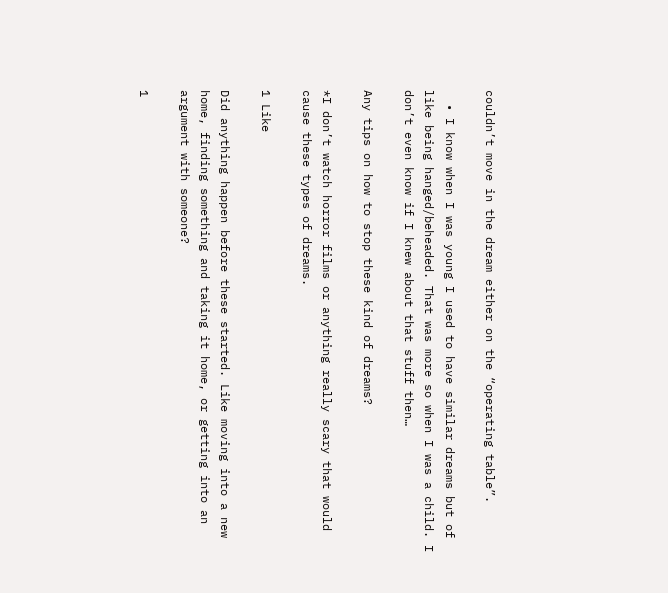couldn’t move in the dream either on the “operating table”.

  • I know when I was young I used to have similar dreams but of like being hanged/beheaded. That was more so when I was a child. I don’t even know if I knew about that stuff then…

Any tips on how to stop these kind of dreams?

*I don’t watch horror films or anything really scary that would cause these types of dreams.

1 Like

Did anything happen before these started. Like moving into a new home, finding something and taking it home, or getting into an argument with someone?

1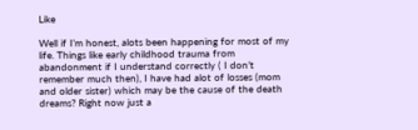Like

Well if I’m honest, alots been happening for most of my life. Things like early childhood trauma from abandonment if I understand correctly ( I don’t remember much then), I have had alot of losses (mom and older sister) which may be the cause of the death dreams? Right now just a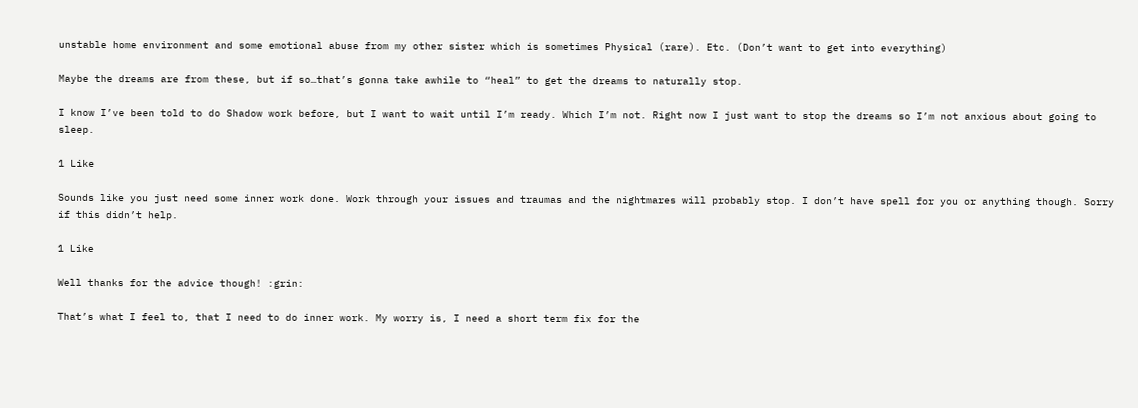unstable home environment and some emotional abuse from my other sister which is sometimes Physical (rare). Etc. (Don’t want to get into everything)

Maybe the dreams are from these, but if so…that’s gonna take awhile to “heal” to get the dreams to naturally stop.

I know I’ve been told to do Shadow work before, but I want to wait until I’m ready. Which I’m not. Right now I just want to stop the dreams so I’m not anxious about going to sleep.

1 Like

Sounds like you just need some inner work done. Work through your issues and traumas and the nightmares will probably stop. I don’t have spell for you or anything though. Sorry if this didn’t help.

1 Like

Well thanks for the advice though! :grin:

That’s what I feel to, that I need to do inner work. My worry is, I need a short term fix for the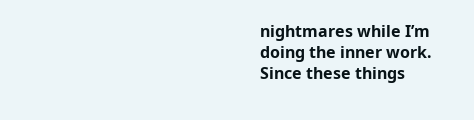nightmares while I’m doing the inner work. Since these things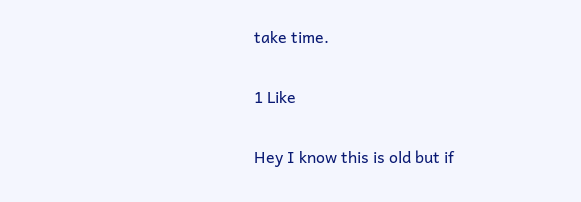take time.

1 Like

Hey I know this is old but if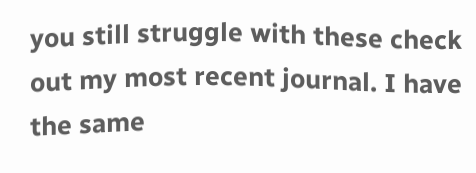you still struggle with these check out my most recent journal. I have the same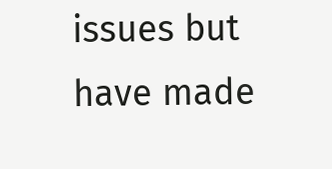issues but have made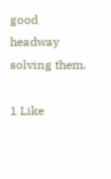good headway solving them.

1 Like